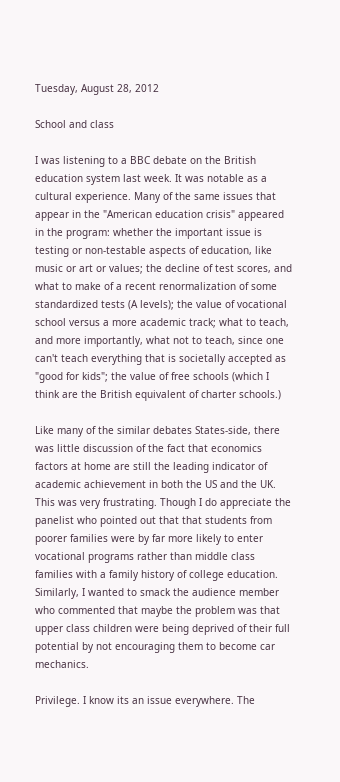Tuesday, August 28, 2012

School and class

I was listening to a BBC debate on the British education system last week. It was notable as a cultural experience. Many of the same issues that appear in the "American education crisis" appeared in the program: whether the important issue is testing or non-testable aspects of education, like music or art or values; the decline of test scores, and what to make of a recent renormalization of some standardized tests (A levels); the value of vocational school versus a more academic track; what to teach, and more importantly, what not to teach, since one can't teach everything that is societally accepted as "good for kids"; the value of free schools (which I think are the British equivalent of charter schools.)

Like many of the similar debates States-side, there was little discussion of the fact that economics factors at home are still the leading indicator of academic achievement in both the US and the UK. This was very frustrating. Though I do appreciate the panelist who pointed out that that students from poorer families were by far more likely to enter vocational programs rather than middle class families with a family history of college education. Similarly, I wanted to smack the audience member who commented that maybe the problem was that upper class children were being deprived of their full potential by not encouraging them to become car mechanics.

Privilege. I know its an issue everywhere. The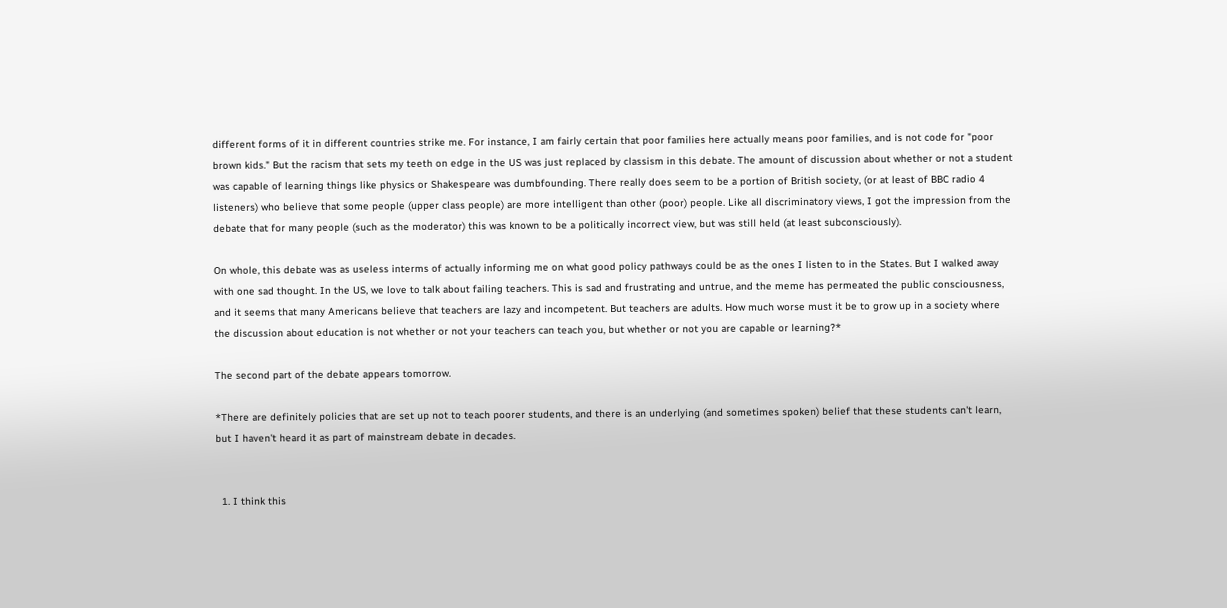different forms of it in different countries strike me. For instance, I am fairly certain that poor families here actually means poor families, and is not code for "poor brown kids." But the racism that sets my teeth on edge in the US was just replaced by classism in this debate. The amount of discussion about whether or not a student was capable of learning things like physics or Shakespeare was dumbfounding. There really does seem to be a portion of British society, (or at least of BBC radio 4 listeners) who believe that some people (upper class people) are more intelligent than other (poor) people. Like all discriminatory views, I got the impression from the debate that for many people (such as the moderator) this was known to be a politically incorrect view, but was still held (at least subconsciously).

On whole, this debate was as useless interms of actually informing me on what good policy pathways could be as the ones I listen to in the States. But I walked away with one sad thought. In the US, we love to talk about failing teachers. This is sad and frustrating and untrue, and the meme has permeated the public consciousness, and it seems that many Americans believe that teachers are lazy and incompetent. But teachers are adults. How much worse must it be to grow up in a society where the discussion about education is not whether or not your teachers can teach you, but whether or not you are capable or learning?*

The second part of the debate appears tomorrow.

*There are definitely policies that are set up not to teach poorer students, and there is an underlying (and sometimes spoken) belief that these students can't learn, but I haven't heard it as part of mainstream debate in decades.


  1. I think this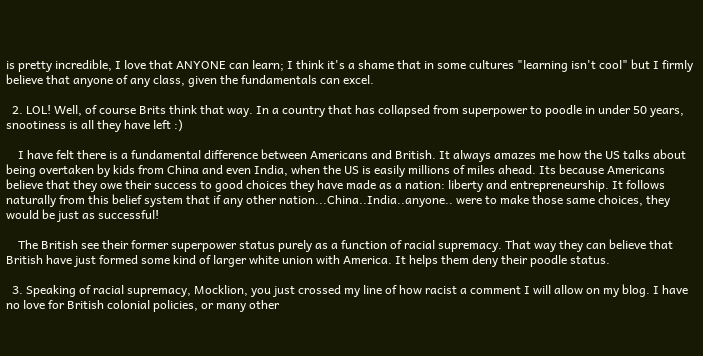is pretty incredible, I love that ANYONE can learn; I think it's a shame that in some cultures "learning isn't cool" but I firmly believe that anyone of any class, given the fundamentals can excel.

  2. LOL! Well, of course Brits think that way. In a country that has collapsed from superpower to poodle in under 50 years, snootiness is all they have left :)

    I have felt there is a fundamental difference between Americans and British. It always amazes me how the US talks about being overtaken by kids from China and even India, when the US is easily millions of miles ahead. Its because Americans believe that they owe their success to good choices they have made as a nation: liberty and entrepreneurship. It follows naturally from this belief system that if any other nation...China..India..anyone.. were to make those same choices, they would be just as successful!

    The British see their former superpower status purely as a function of racial supremacy. That way they can believe that British have just formed some kind of larger white union with America. It helps them deny their poodle status.

  3. Speaking of racial supremacy, Mocklion, you just crossed my line of how racist a comment I will allow on my blog. I have no love for British colonial policies, or many other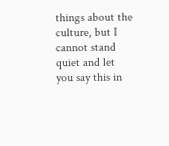things about the culture, but I cannot stand quiet and let you say this in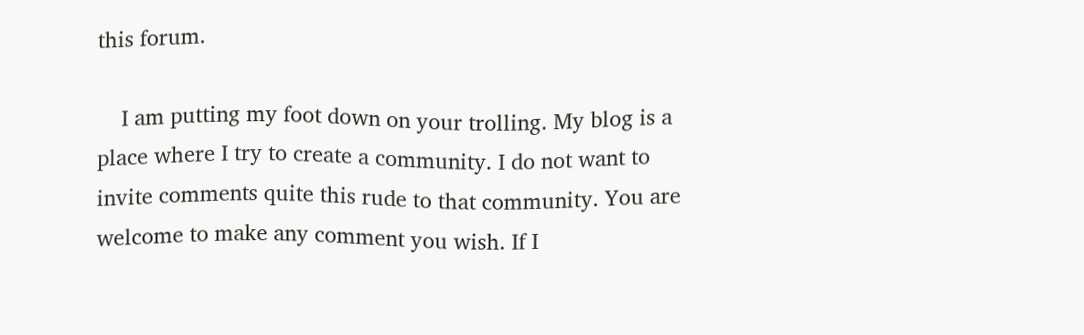this forum.

    I am putting my foot down on your trolling. My blog is a place where I try to create a community. I do not want to invite comments quite this rude to that community. You are welcome to make any comment you wish. If I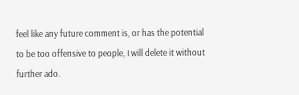feel like any future comment is, or has the potential to be too offensive to people, I will delete it without further ado.